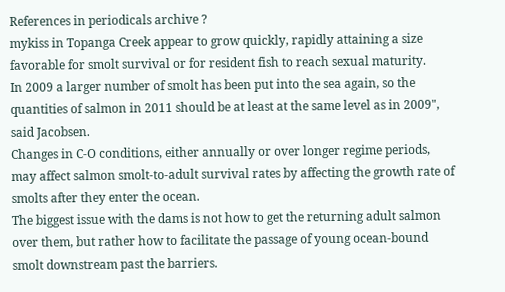References in periodicals archive ?
mykiss in Topanga Creek appear to grow quickly, rapidly attaining a size favorable for smolt survival or for resident fish to reach sexual maturity.
In 2009 a larger number of smolt has been put into the sea again, so the quantities of salmon in 2011 should be at least at the same level as in 2009", said Jacobsen.
Changes in C-O conditions, either annually or over longer regime periods, may affect salmon smolt-to-adult survival rates by affecting the growth rate of smolts after they enter the ocean.
The biggest issue with the dams is not how to get the returning adult salmon over them, but rather how to facilitate the passage of young ocean-bound smolt downstream past the barriers.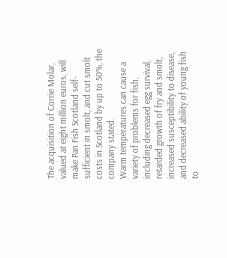The acquisition of Corrie Molar, valued at eight million euros, will make Pan Fish Scotland self-sufficient in smolt, and cut smolt costs in Scotland by up to 50%, the company stated.
Warm temperatures can cause a variety of problems for fish, including decreased egg survival, retarded growth of fry and smolt, increased susceptibility to disease, and decreased ability of young fish to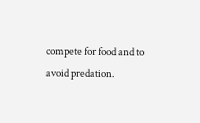compete for food and to avoid predation.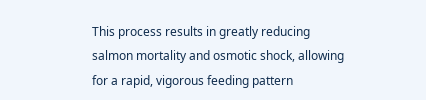This process results in greatly reducing salmon mortality and osmotic shock, allowing for a rapid, vigorous feeding pattern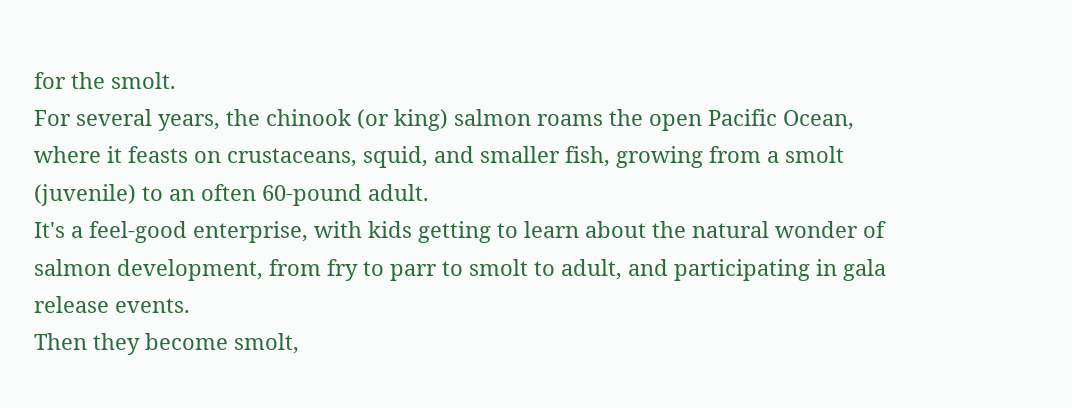for the smolt.
For several years, the chinook (or king) salmon roams the open Pacific Ocean, where it feasts on crustaceans, squid, and smaller fish, growing from a smolt (juvenile) to an often 60-pound adult.
It's a feel-good enterprise, with kids getting to learn about the natural wonder of salmon development, from fry to parr to smolt to adult, and participating in gala release events.
Then they become smolt,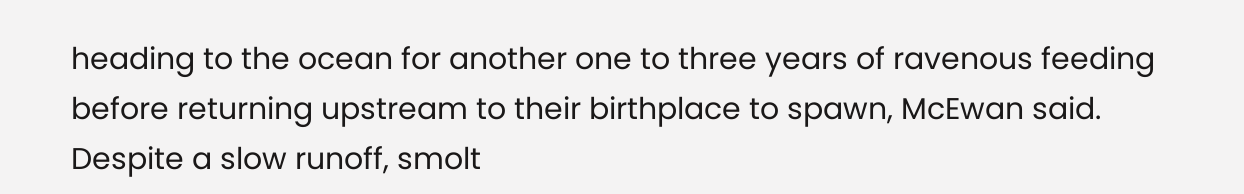heading to the ocean for another one to three years of ravenous feeding before returning upstream to their birthplace to spawn, McEwan said.
Despite a slow runoff, smolt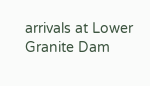arrivals at Lower Granite Dam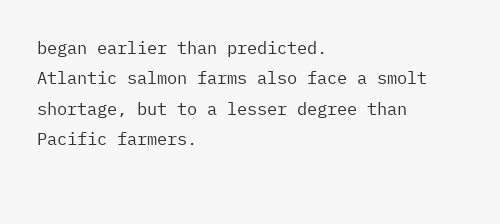began earlier than predicted.
Atlantic salmon farms also face a smolt shortage, but to a lesser degree than Pacific farmers.